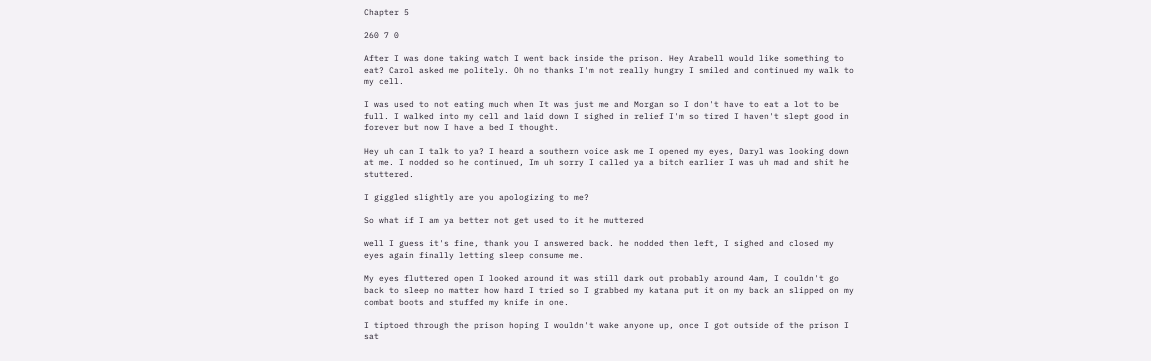Chapter 5

260 7 0

After I was done taking watch I went back inside the prison. Hey Arabell would like something to eat? Carol asked me politely. Oh no thanks I'm not really hungry I smiled and continued my walk to my cell.

I was used to not eating much when It was just me and Morgan so I don't have to eat a lot to be full. I walked into my cell and laid down I sighed in relief I'm so tired I haven't slept good in forever but now I have a bed I thought.

Hey uh can I talk to ya? I heard a southern voice ask me I opened my eyes, Daryl was looking down at me. I nodded so he continued, Im uh sorry I called ya a bitch earlier I was uh mad and shit he stuttered.

I giggled slightly are you apologizing to me?

So what if I am ya better not get used to it he muttered

well I guess it's fine, thank you I answered back. he nodded then left, I sighed and closed my eyes again finally letting sleep consume me.

My eyes fluttered open I looked around it was still dark out probably around 4am, I couldn't go back to sleep no matter how hard I tried so I grabbed my katana put it on my back an slipped on my combat boots and stuffed my knife in one.

I tiptoed through the prison hoping I wouldn't wake anyone up, once I got outside of the prison I sat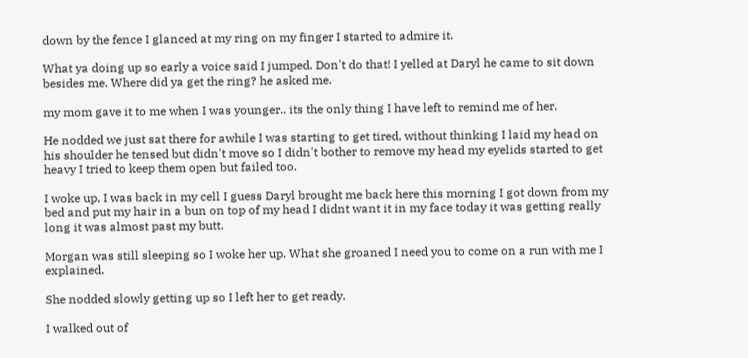down by the fence I glanced at my ring on my finger I started to admire it.

What ya doing up so early a voice said I jumped. Don't do that! I yelled at Daryl he came to sit down besides me. Where did ya get the ring? he asked me.

my mom gave it to me when I was younger.. its the only thing I have left to remind me of her.

He nodded we just sat there for awhile I was starting to get tired, without thinking I laid my head on his shoulder he tensed but didn't move so I didn't bother to remove my head my eyelids started to get heavy I tried to keep them open but failed too.

I woke up, I was back in my cell I guess Daryl brought me back here this morning I got down from my bed and put my hair in a bun on top of my head I didnt want it in my face today it was getting really long it was almost past my butt.

Morgan was still sleeping so I woke her up. What she groaned I need you to come on a run with me I explained.

She nodded slowly getting up so I left her to get ready.

I walked out of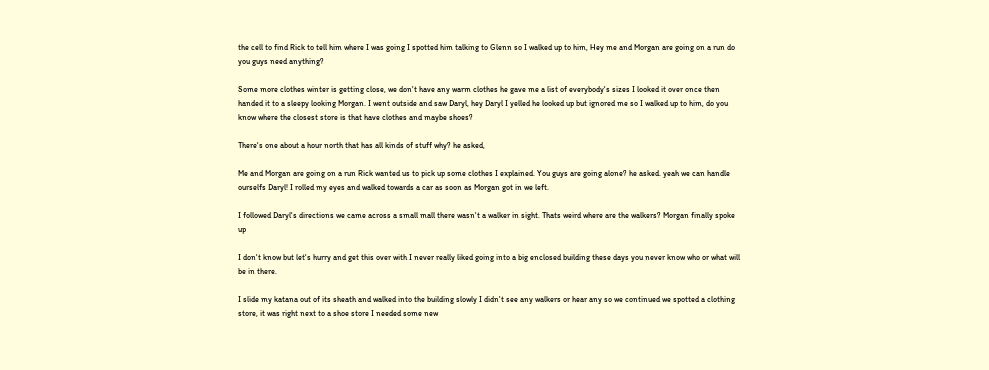the cell to find Rick to tell him where I was going I spotted him talking to Glenn so I walked up to him, Hey me and Morgan are going on a run do you guys need anything?

Some more clothes winter is getting close, we don't have any warm clothes he gave me a list of everybody's sizes I looked it over once then handed it to a sleepy looking Morgan. I went outside and saw Daryl, hey Daryl I yelled he looked up but ignored me so I walked up to him, do you know where the closest store is that have clothes and maybe shoes?

There's one about a hour north that has all kinds of stuff why? he asked,

Me and Morgan are going on a run Rick wanted us to pick up some clothes I explained. You guys are going alone? he asked. yeah we can handle ourselfs Daryl! I rolled my eyes and walked towards a car as soon as Morgan got in we left.

I followed Daryl's directions we came across a small mall there wasn't a walker in sight. Thats weird where are the walkers? Morgan finally spoke up

I don't know but let's hurry and get this over with I never really liked going into a big enclosed building these days you never know who or what will be in there.

I slide my katana out of its sheath and walked into the building slowly I didn't see any walkers or hear any so we continued we spotted a clothing store, it was right next to a shoe store I needed some new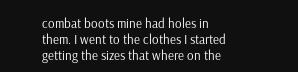combat boots mine had holes in them. I went to the clothes I started getting the sizes that where on the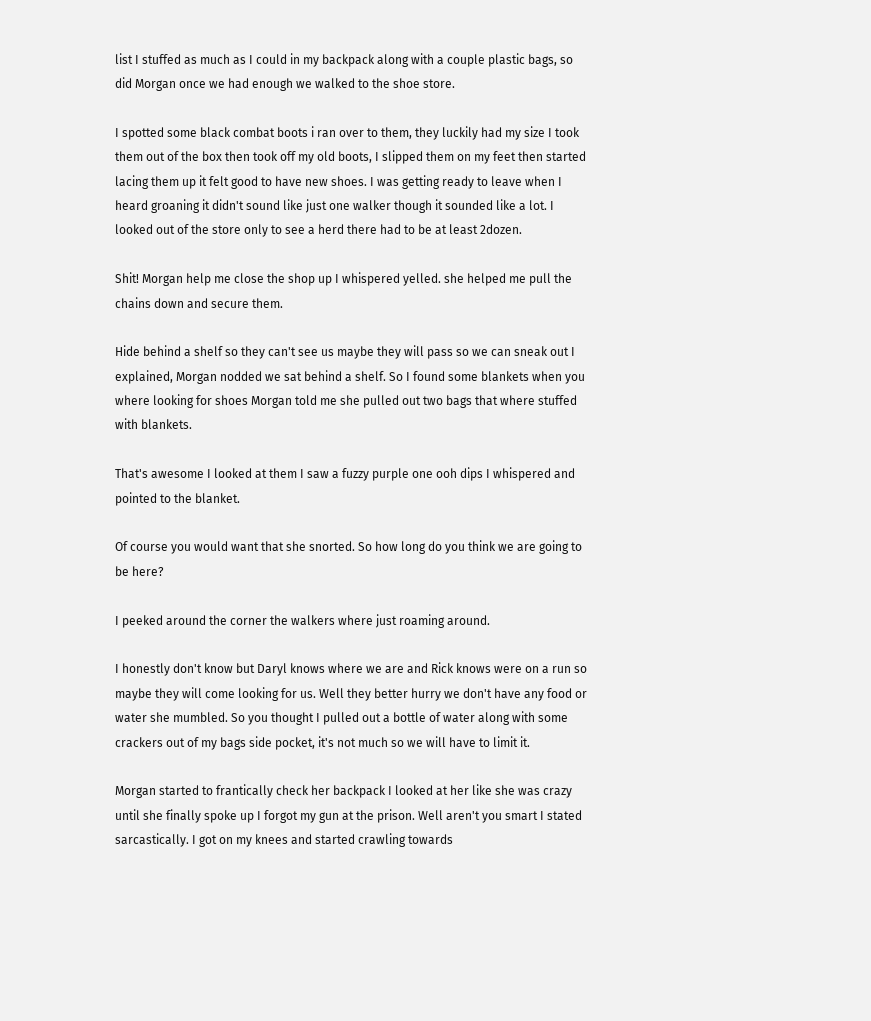list I stuffed as much as I could in my backpack along with a couple plastic bags, so did Morgan once we had enough we walked to the shoe store.

I spotted some black combat boots i ran over to them, they luckily had my size I took them out of the box then took off my old boots, I slipped them on my feet then started lacing them up it felt good to have new shoes. I was getting ready to leave when I heard groaning it didn't sound like just one walker though it sounded like a lot. I looked out of the store only to see a herd there had to be at least 2dozen.

Shit! Morgan help me close the shop up I whispered yelled. she helped me pull the chains down and secure them.

Hide behind a shelf so they can't see us maybe they will pass so we can sneak out I explained, Morgan nodded we sat behind a shelf. So I found some blankets when you where looking for shoes Morgan told me she pulled out two bags that where stuffed with blankets.

That's awesome I looked at them I saw a fuzzy purple one ooh dips I whispered and pointed to the blanket.

Of course you would want that she snorted. So how long do you think we are going to be here?

I peeked around the corner the walkers where just roaming around.

I honestly don't know but Daryl knows where we are and Rick knows were on a run so maybe they will come looking for us. Well they better hurry we don't have any food or water she mumbled. So you thought I pulled out a bottle of water along with some crackers out of my bags side pocket, it's not much so we will have to limit it.

Morgan started to frantically check her backpack I looked at her like she was crazy until she finally spoke up I forgot my gun at the prison. Well aren't you smart I stated sarcastically. I got on my knees and started crawling towards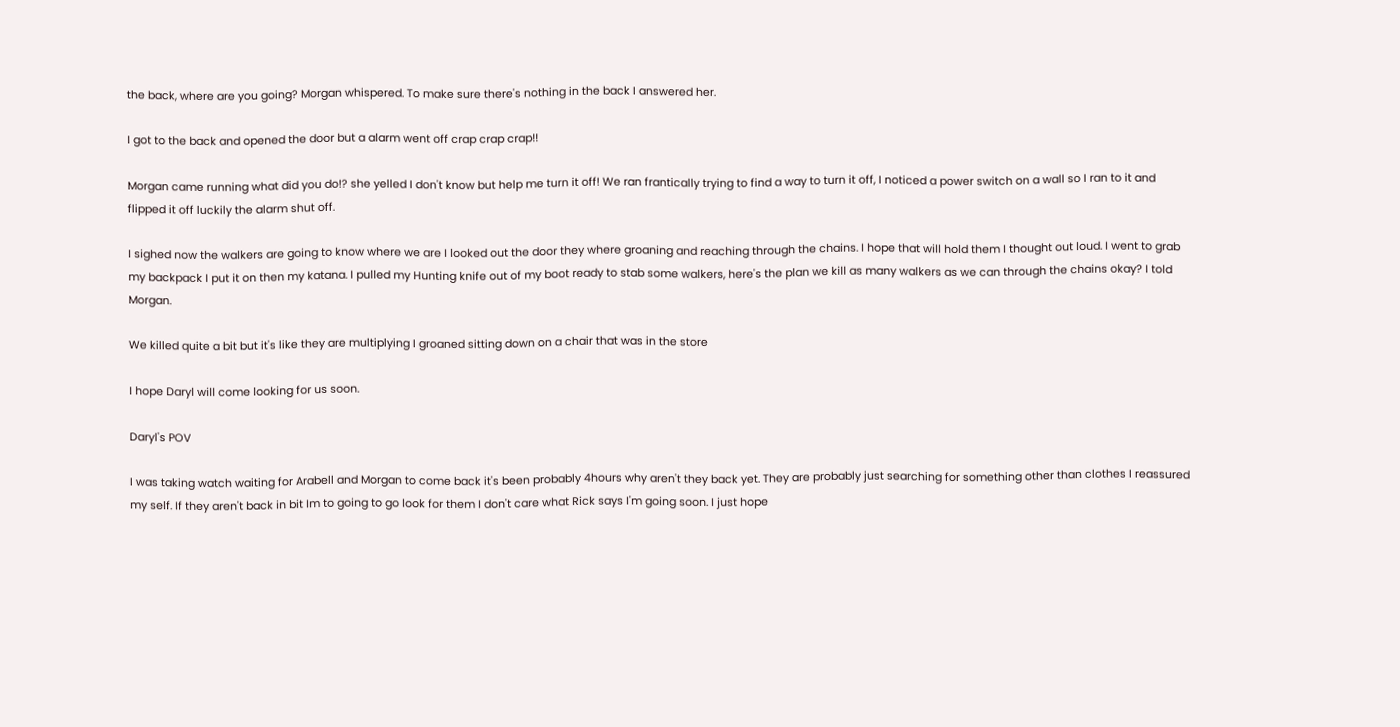the back, where are you going? Morgan whispered. To make sure there's nothing in the back I answered her.

I got to the back and opened the door but a alarm went off crap crap crap!!

Morgan came running what did you do!? she yelled I don't know but help me turn it off! We ran frantically trying to find a way to turn it off, I noticed a power switch on a wall so I ran to it and flipped it off luckily the alarm shut off.

I sighed now the walkers are going to know where we are I looked out the door they where groaning and reaching through the chains. I hope that will hold them I thought out loud. I went to grab my backpack I put it on then my katana. I pulled my Hunting knife out of my boot ready to stab some walkers, here's the plan we kill as many walkers as we can through the chains okay? I told Morgan.

We killed quite a bit but it's like they are multiplying I groaned sitting down on a chair that was in the store

I hope Daryl will come looking for us soon.

Daryl's POV

I was taking watch waiting for Arabell and Morgan to come back it's been probably 4hours why aren't they back yet. They are probably just searching for something other than clothes I reassured my self. If they aren't back in bit Im to going to go look for them I don't care what Rick says I'm going soon. I just hope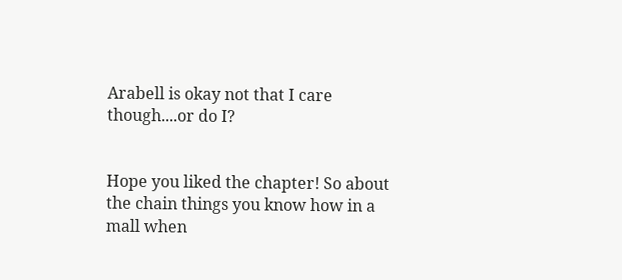Arabell is okay not that I care though....or do I?


Hope you liked the chapter! So about the chain things you know how in a mall when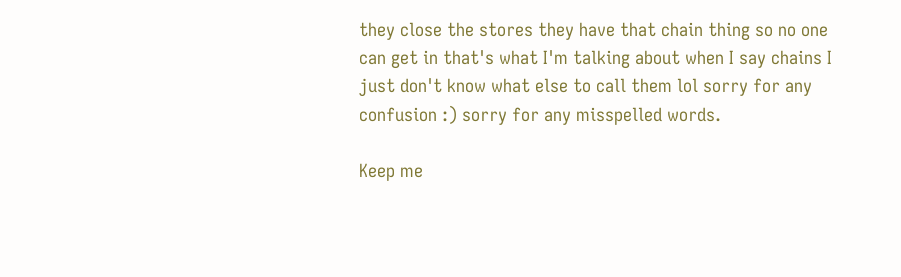they close the stores they have that chain thing so no one can get in that's what I'm talking about when I say chains I just don't know what else to call them lol sorry for any confusion :) sorry for any misspelled words.

Keep me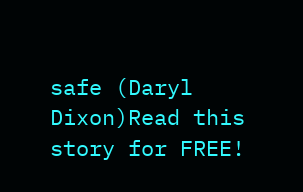safe (Daryl Dixon)Read this story for FREE!